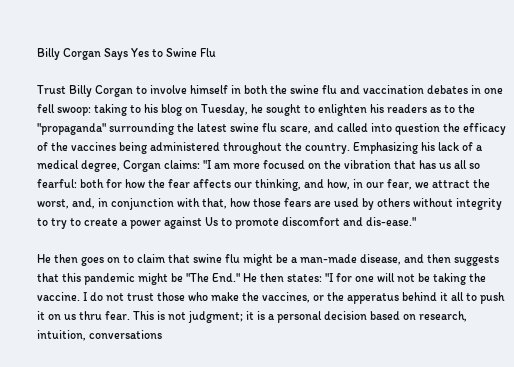Billy Corgan Says Yes to Swine Flu

Trust Billy Corgan to involve himself in both the swine flu and vaccination debates in one fell swoop: taking to his blog on Tuesday, he sought to enlighten his readers as to the "propaganda" surrounding the latest swine flu scare, and called into question the efficacy of the vaccines being administered throughout the country. Emphasizing his lack of a medical degree, Corgan claims: "I am more focused on the vibration that has us all so fearful: both for how the fear affects our thinking, and how, in our fear, we attract the worst, and, in conjunction with that, how those fears are used by others without integrity to try to create a power against Us to promote discomfort and dis-ease."

He then goes on to claim that swine flu might be a man-made disease, and then suggests that this pandemic might be "The End." He then states: "I for one will not be taking the vaccine. I do not trust those who make the vaccines, or the apperatus behind it all to push it on us thru fear. This is not judgment; it is a personal decision based on research, intuition, conversations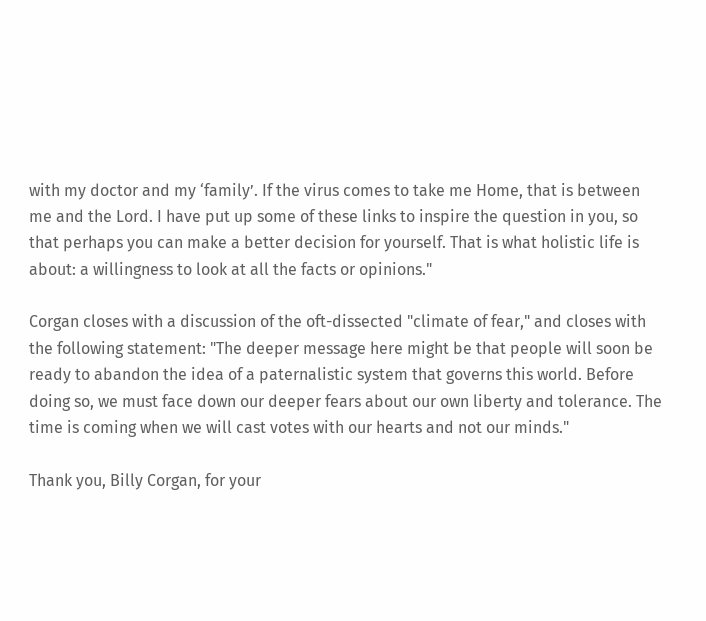with my doctor and my ‘family’. If the virus comes to take me Home, that is between me and the Lord. I have put up some of these links to inspire the question in you, so that perhaps you can make a better decision for yourself. That is what holistic life is about: a willingness to look at all the facts or opinions."

Corgan closes with a discussion of the oft-dissected "climate of fear," and closes with the following statement: "The deeper message here might be that people will soon be ready to abandon the idea of a paternalistic system that governs this world. Before doing so, we must face down our deeper fears about our own liberty and tolerance. The time is coming when we will cast votes with our hearts and not our minds."

Thank you, Billy Corgan, for your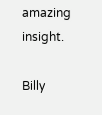amazing insight.

Billy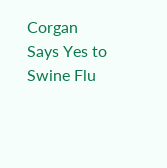Corgan Says Yes to Swine Flu